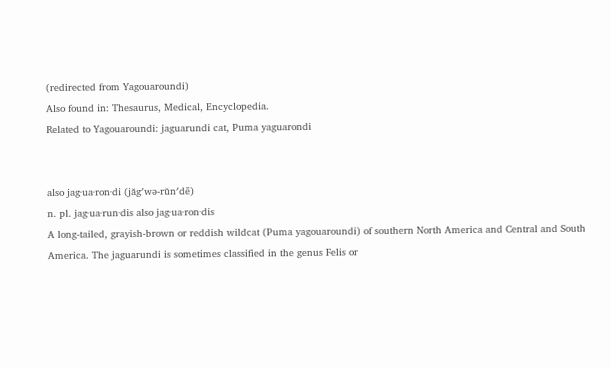(redirected from Yagouaroundi)
Also found in: Thesaurus, Medical, Encyclopedia.
Related to Yagouaroundi: jaguarundi cat, Puma yaguarondi


also jag·ua·ron·di (jăg′wə-rŭn′dē)
n. pl. jag·ua·run·dis also jag·ua·ron·dis
A long-tailed, grayish-brown or reddish wildcat (Puma yagouaroundi) of southern North America and Central and South America. The jaguarundi is sometimes classified in the genus Felis or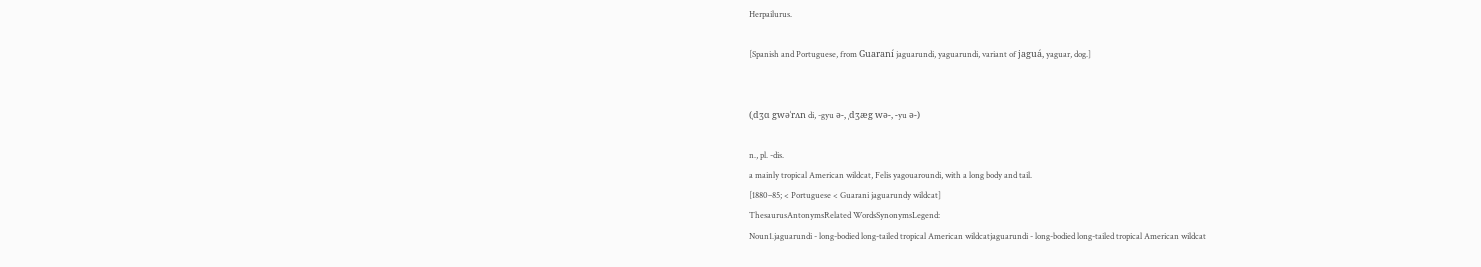Herpailurus.

[Spanish and Portuguese, from Guaraní jaguarundi, yaguarundi, variant of jaguá, yaguar, dog.]


(ˌdʒɑ gwəˈrʌn di, -gyu ə-, ˌdʒæg wə-, -yu ə-)

n., pl. -dis.
a mainly tropical American wildcat, Felis yagouaroundi, with a long body and tail.
[1880–85; < Portuguese < Guarani jaguarundy wildcat]
ThesaurusAntonymsRelated WordsSynonymsLegend:
Noun1.jaguarundi - long-bodied long-tailed tropical American wildcatjaguarundi - long-bodied long-tailed tropical American wildcat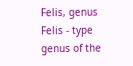Felis, genus Felis - type genus of the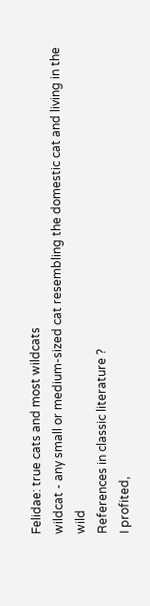Felidae: true cats and most wildcats
wildcat - any small or medium-sized cat resembling the domestic cat and living in the wild
References in classic literature ?
I profited,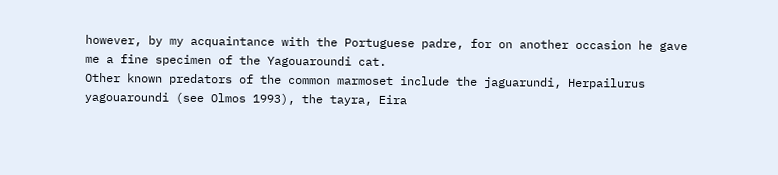however, by my acquaintance with the Portuguese padre, for on another occasion he gave me a fine specimen of the Yagouaroundi cat.
Other known predators of the common marmoset include the jaguarundi, Herpailurus yagouaroundi (see Olmos 1993), the tayra, Eira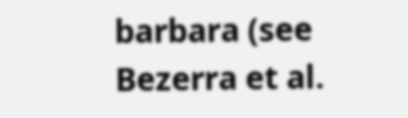barbara (see Bezerra et al.